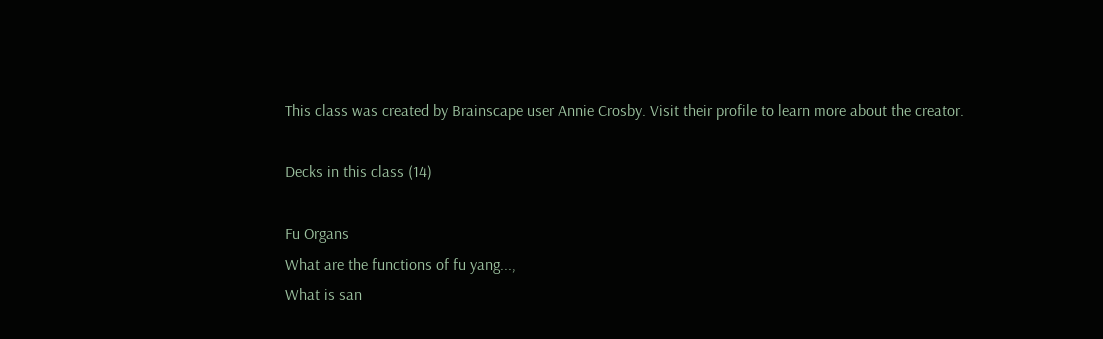This class was created by Brainscape user Annie Crosby. Visit their profile to learn more about the creator.

Decks in this class (14)

Fu Organs
What are the functions of fu yang...,
What is san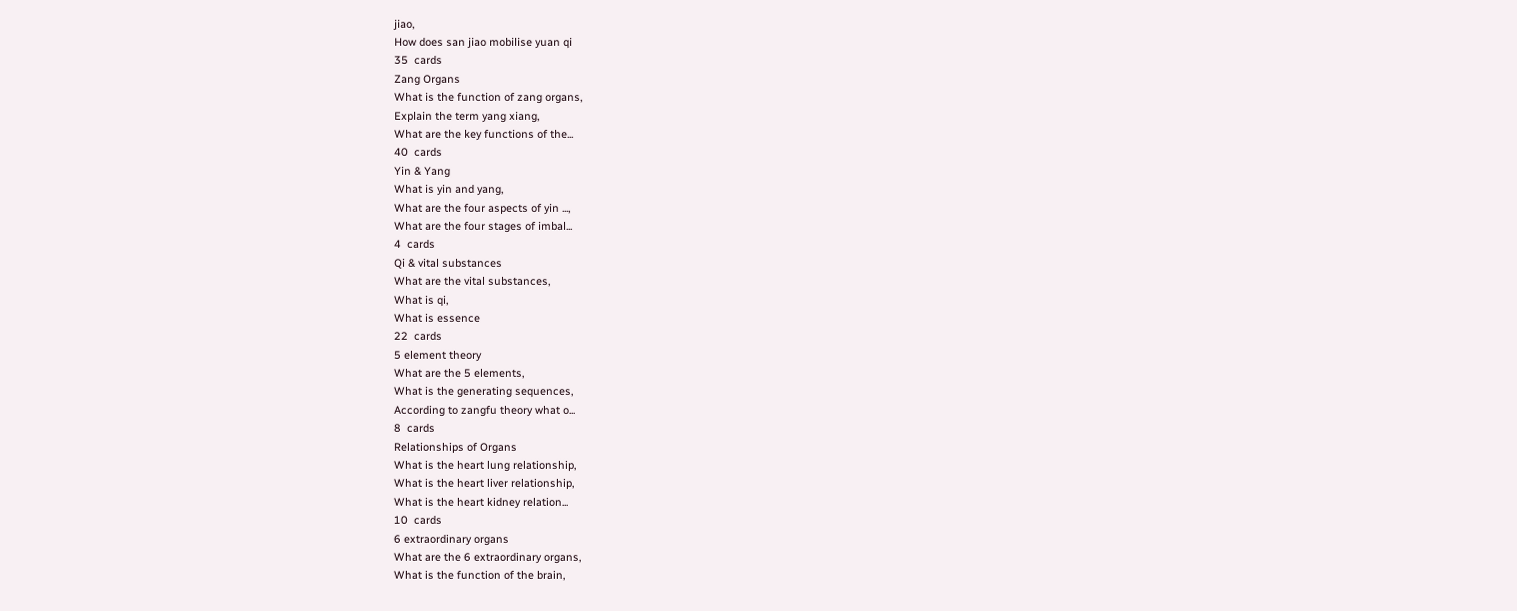jiao,
How does san jiao mobilise yuan qi
35  cards
Zang Organs
What is the function of zang organs,
Explain the term yang xiang,
What are the key functions of the...
40  cards
Yin & Yang
What is yin and yang,
What are the four aspects of yin ...,
What are the four stages of imbal...
4  cards
Qi & vital substances
What are the vital substances,
What is qi,
What is essence
22  cards
5 element theory
What are the 5 elements,
What is the generating sequences,
According to zangfu theory what o...
8  cards
Relationships of Organs
What is the heart lung relationship,
What is the heart liver relationship,
What is the heart kidney relation...
10  cards
6 extraordinary organs
What are the 6 extraordinary organs,
What is the function of the brain,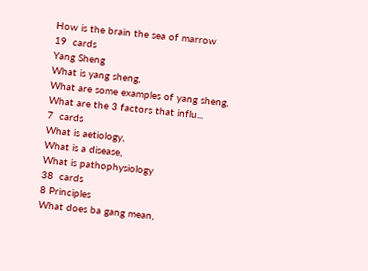How is the brain the sea of marrow
19  cards
Yang Sheng
What is yang sheng,
What are some examples of yang sheng,
What are the 3 factors that influ...
7  cards
What is aetiology,
What is a disease,
What is pathophysiology
38  cards
8 Principles
What does ba gang mean,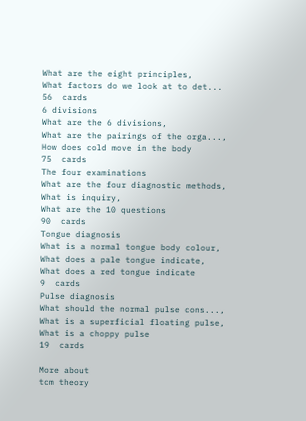What are the eight principles,
What factors do we look at to det...
56  cards
6 divisions
What are the 6 divisions,
What are the pairings of the orga...,
How does cold move in the body
75  cards
The four examinations
What are the four diagnostic methods,
What is inquiry,
What are the 10 questions
90  cards
Tongue diagnosis
What is a normal tongue body colour,
What does a pale tongue indicate,
What does a red tongue indicate
9  cards
Pulse diagnosis
What should the normal pulse cons...,
What is a superficial floating pulse,
What is a choppy pulse
19  cards

More about
tcm theory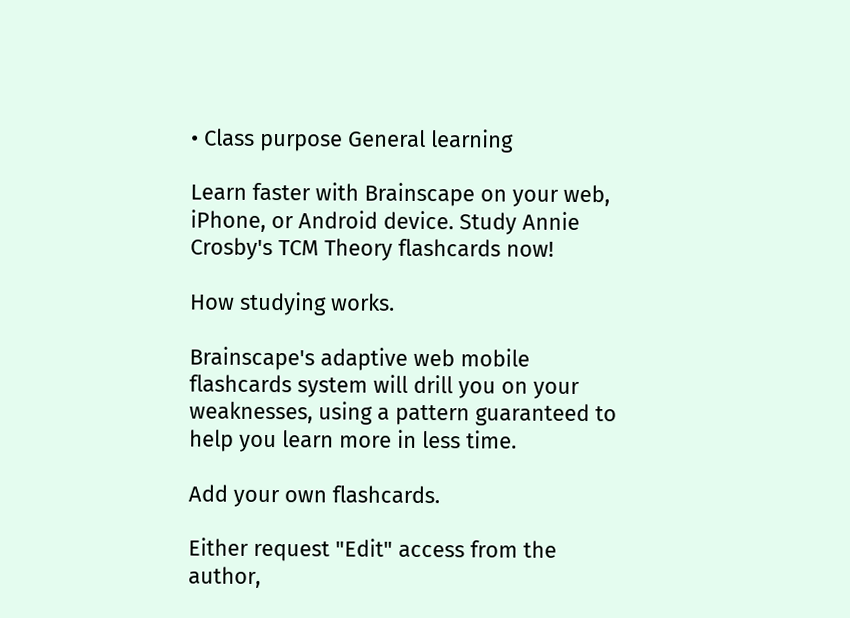• Class purpose General learning

Learn faster with Brainscape on your web, iPhone, or Android device. Study Annie Crosby's TCM Theory flashcards now!

How studying works.

Brainscape's adaptive web mobile flashcards system will drill you on your weaknesses, using a pattern guaranteed to help you learn more in less time.

Add your own flashcards.

Either request "Edit" access from the author,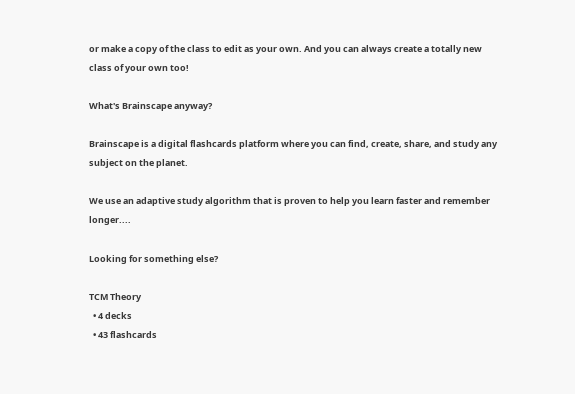or make a copy of the class to edit as your own. And you can always create a totally new class of your own too!

What's Brainscape anyway?

Brainscape is a digital flashcards platform where you can find, create, share, and study any subject on the planet.

We use an adaptive study algorithm that is proven to help you learn faster and remember longer....

Looking for something else?

TCM Theory
  • 4 decks
  • 43 flashcards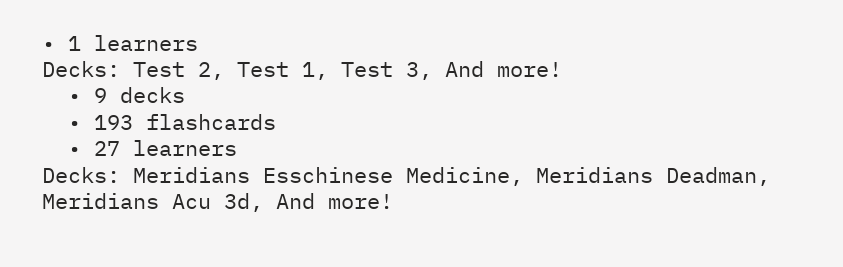• 1 learners
Decks: Test 2, Test 1, Test 3, And more!
  • 9 decks
  • 193 flashcards
  • 27 learners
Decks: Meridians Esschinese Medicine, Meridians Deadman, Meridians Acu 3d, And more!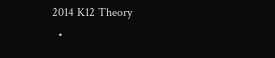2014 K12 Theory
  •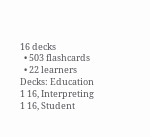16 decks
  • 503 flashcards
  • 22 learners
Decks: Education 1 16, Interpreting 1 16, Student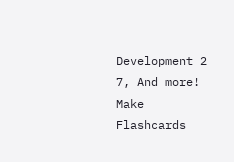Development 2 7, And more!
Make Flashcards